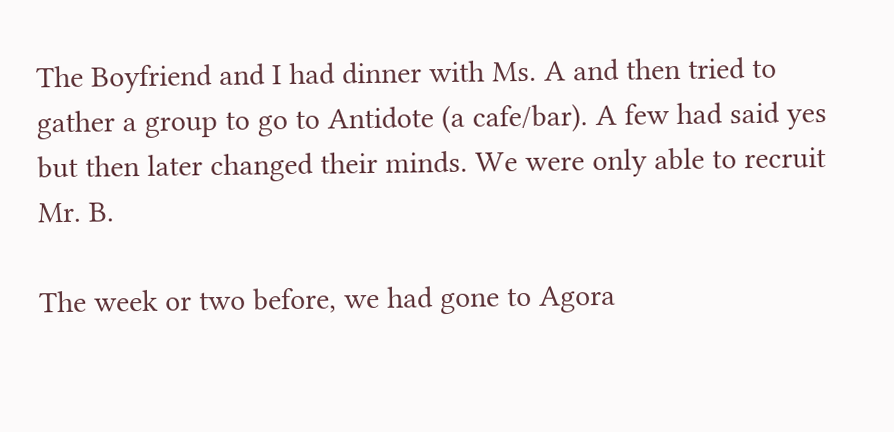The Boyfriend and I had dinner with Ms. A and then tried to gather a group to go to Antidote (a cafe/bar). A few had said yes but then later changed their minds. We were only able to recruit Mr. B.

The week or two before, we had gone to Agora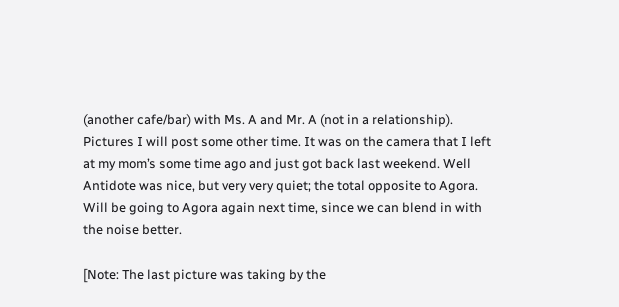(another cafe/bar) with Ms. A and Mr. A (not in a relationship). Pictures I will post some other time. It was on the camera that I left at my mom’s some time ago and just got back last weekend. Well Antidote was nice, but very very quiet; the total opposite to Agora. Will be going to Agora again next time, since we can blend in with the noise better.

[Note: The last picture was taking by the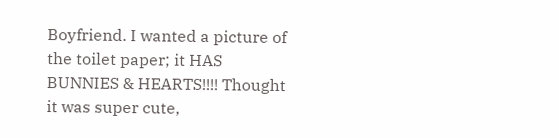Boyfriend. I wanted a picture of the toilet paper; it HAS BUNNIES & HEARTS!!!! Thought it was super cute,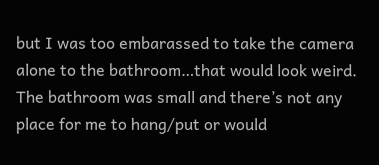but I was too embarassed to take the camera alone to the bathroom…that would look weird. The bathroom was small and there’s not any place for me to hang/put or would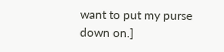want to put my purse down on.]